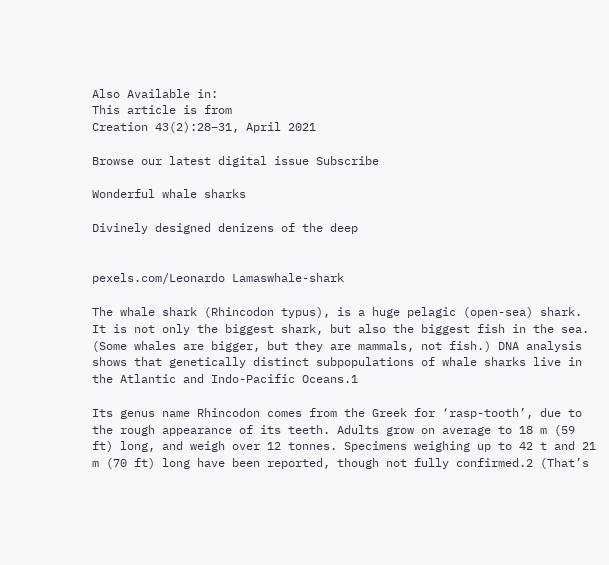Also Available in:
This article is from
Creation 43(2):28–31, April 2021

Browse our latest digital issue Subscribe

Wonderful whale sharks

Divinely designed denizens of the deep


pexels.com/Leonardo Lamaswhale-shark

The whale shark (Rhincodon typus), is a huge pelagic (open-sea) shark. It is not only the biggest shark, but also the biggest fish in the sea. (Some whales are bigger, but they are mammals, not fish.) DNA analysis shows that genetically distinct subpopulations of whale sharks live in the Atlantic and Indo-Pacific Oceans.1

Its genus name Rhincodon comes from the Greek for ‘rasp-tooth’, due to the rough appearance of its teeth. Adults grow on average to 18 m (59 ft) long, and weigh over 12 tonnes. Specimens weighing up to 42 t and 21 m (70 ft) long have been reported, though not fully confirmed.2 (That’s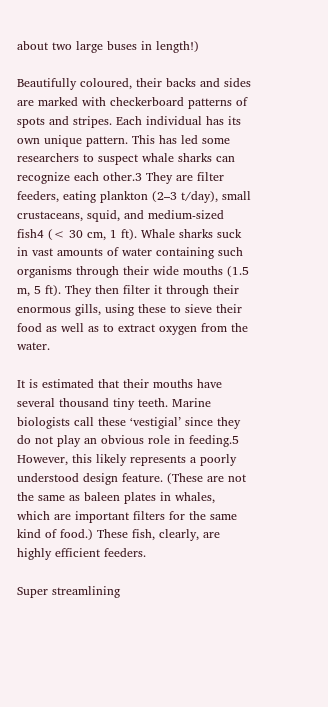about two large buses in length!)

Beautifully coloured, their backs and sides are marked with checkerboard patterns of spots and stripes. Each individual has its own unique pattern. This has led some researchers to suspect whale sharks can recognize each other.3 They are filter feeders, eating plankton (2–3 t/day), small crustaceans, squid, and medium-sized fish4 (< 30 cm, 1 ft). Whale sharks suck in vast amounts of water containing such organisms through their wide mouths (1.5 m, 5 ft). They then filter it through their enormous gills, using these to sieve their food as well as to extract oxygen from the water.

It is estimated that their mouths have several thousand tiny teeth. Marine biologists call these ‘vestigial’ since they do not play an obvious role in feeding.5 However, this likely represents a poorly understood design feature. (These are not the same as baleen plates in whales, which are important filters for the same kind of food.) These fish, clearly, are highly efficient feeders.

Super streamlining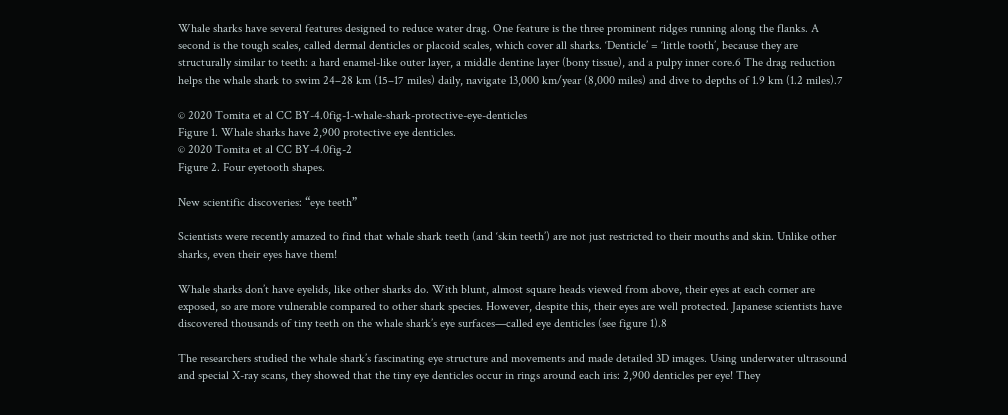Whale sharks have several features designed to reduce water drag. One feature is the three prominent ridges running along the flanks. A second is the tough scales, called dermal denticles or placoid scales, which cover all sharks. ‘Denticle’ = ‘little tooth’, because they are structurally similar to teeth: a hard enamel-like outer layer, a middle dentine layer (bony tissue), and a pulpy inner core.6 The drag reduction helps the whale shark to swim 24–28 km (15–17 miles) daily, navigate 13,000 km/year (8,000 miles) and dive to depths of 1.9 km (1.2 miles).7

© 2020 Tomita et al CC BY-4.0fig-1-whale-shark-protective-eye-denticles
Figure 1. Whale sharks have 2,900 protective eye denticles.
© 2020 Tomita et al CC BY-4.0fig-2
Figure 2. Four eyetooth shapes.

New scientific discoveries: “eye teeth”

Scientists were recently amazed to find that whale shark teeth (and ‘skin teeth’) are not just restricted to their mouths and skin. Unlike other sharks, even their eyes have them!

Whale sharks don’t have eyelids, like other sharks do. With blunt, almost square heads viewed from above, their eyes at each corner are exposed, so are more vulnerable compared to other shark species. However, despite this, their eyes are well protected. Japanese scientists have discovered thousands of tiny teeth on the whale shark’s eye surfaces—called eye denticles (see figure 1).8

The researchers studied the whale shark’s fascinating eye structure and movements and made detailed 3D images. Using underwater ultrasound and special X-ray scans, they showed that the tiny eye denticles occur in rings around each iris: 2,900 denticles per eye! They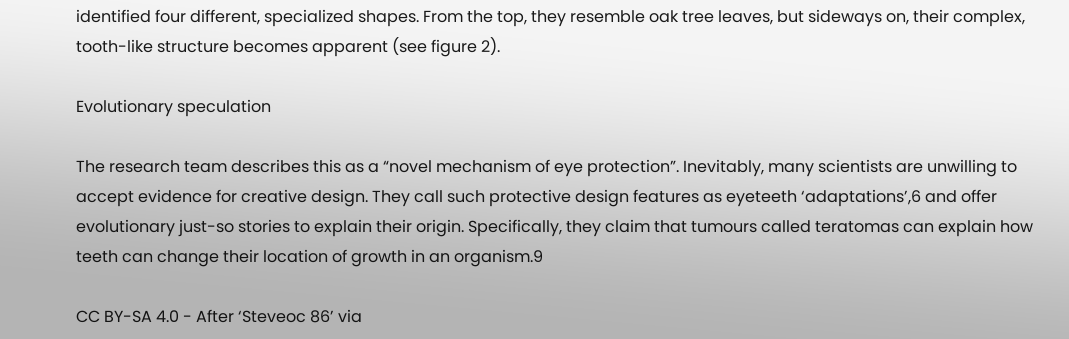identified four different, specialized shapes. From the top, they resemble oak tree leaves, but sideways on, their complex, tooth-like structure becomes apparent (see figure 2).

Evolutionary speculation

The research team describes this as a “novel mechanism of eye protection”. Inevitably, many scientists are unwilling to accept evidence for creative design. They call such protective design features as eyeteeth ‘adaptations’,6 and offer evolutionary just-so stories to explain their origin. Specifically, they claim that tumours called teratomas can explain how teeth can change their location of growth in an organism.9

CC BY-SA 4.0 - After ‘Steveoc 86’ via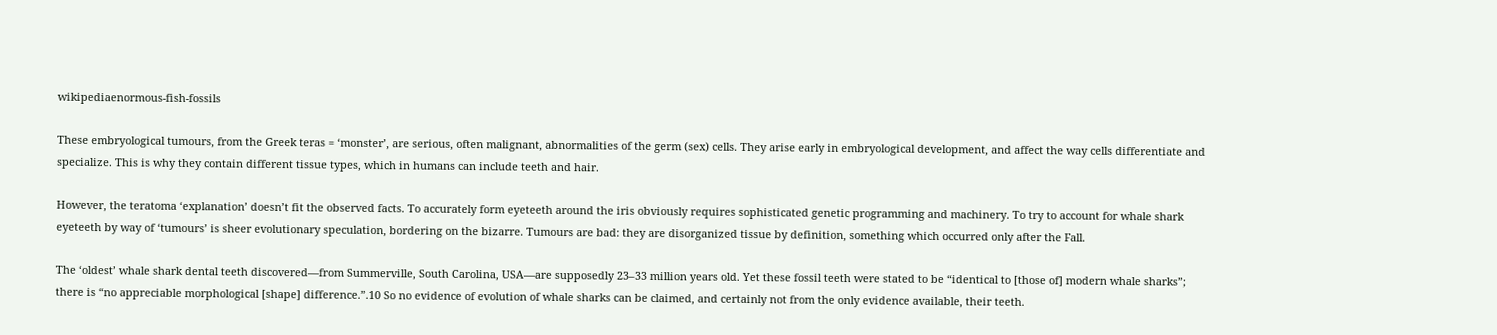wikipediaenormous-fish-fossils

These embryological tumours, from the Greek teras = ‘monster’, are serious, often malignant, abnormalities of the germ (sex) cells. They arise early in embryological development, and affect the way cells differentiate and specialize. This is why they contain different tissue types, which in humans can include teeth and hair.

However, the teratoma ‘explanation’ doesn’t fit the observed facts. To accurately form eyeteeth around the iris obviously requires sophisticated genetic programming and machinery. To try to account for whale shark eyeteeth by way of ‘tumours’ is sheer evolutionary speculation, bordering on the bizarre. Tumours are bad: they are disorganized tissue by definition, something which occurred only after the Fall.

The ‘oldest’ whale shark dental teeth discovered—from Summerville, South Carolina, USA—are supposedly 23–33 million years old. Yet these fossil teeth were stated to be “identical to [those of] modern whale sharks”; there is “no appreciable morphological [shape] difference.”.10 So no evidence of evolution of whale sharks can be claimed, and certainly not from the only evidence available, their teeth.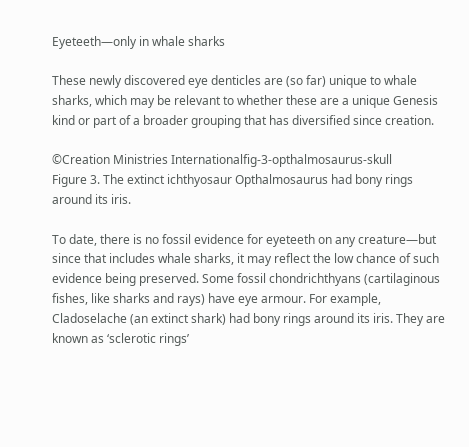Eyeteeth—only in whale sharks

These newly discovered eye denticles are (so far) unique to whale sharks, which may be relevant to whether these are a unique Genesis kind or part of a broader grouping that has diversified since creation.

©Creation Ministries Internationalfig-3-opthalmosaurus-skull
Figure 3. The extinct ichthyosaur Opthalmosaurus had bony rings around its iris.

To date, there is no fossil evidence for eyeteeth on any creature—but since that includes whale sharks, it may reflect the low chance of such evidence being preserved. Some fossil chondrichthyans (cartilaginous fishes, like sharks and rays) have eye armour. For example, Cladoselache (an extinct shark) had bony rings around its iris. They are known as ‘sclerotic rings’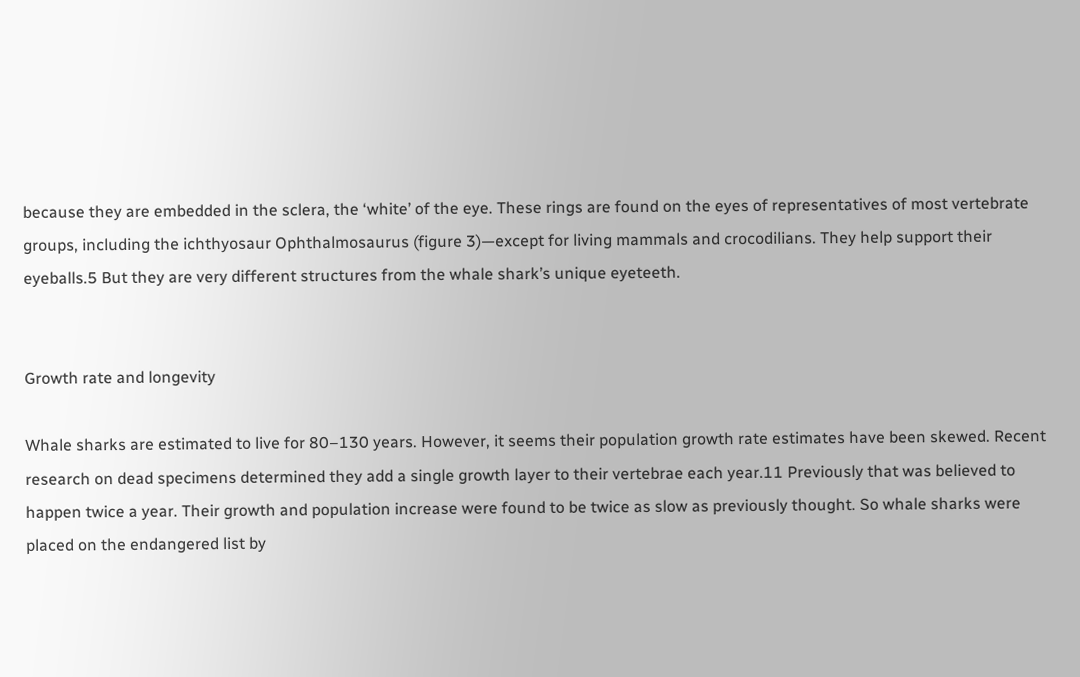because they are embedded in the sclera, the ‘white’ of the eye. These rings are found on the eyes of representatives of most vertebrate groups, including the ichthyosaur Ophthalmosaurus (figure 3)—except for living mammals and crocodilians. They help support their eyeballs.5 But they are very different structures from the whale shark’s unique eyeteeth.


Growth rate and longevity

Whale sharks are estimated to live for 80–130 years. However, it seems their population growth rate estimates have been skewed. Recent research on dead specimens determined they add a single growth layer to their vertebrae each year.11 Previously that was believed to happen twice a year. Their growth and population increase were found to be twice as slow as previously thought. So whale sharks were placed on the endangered list by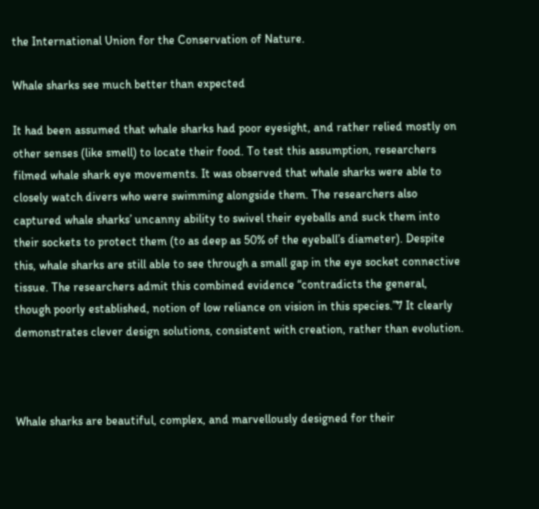the International Union for the Conservation of Nature.

Whale sharks see much better than expected

It had been assumed that whale sharks had poor eyesight, and rather relied mostly on other senses (like smell) to locate their food. To test this assumption, researchers filmed whale shark eye movements. It was observed that whale sharks were able to closely watch divers who were swimming alongside them. The researchers also captured whale sharks’ uncanny ability to swivel their eyeballs and suck them into their sockets to protect them (to as deep as 50% of the eyeball’s diameter). Despite this, whale sharks are still able to see through a small gap in the eye socket connective tissue. The researchers admit this combined evidence “contradicts the general, though poorly established, notion of low reliance on vision in this species.”7 It clearly demonstrates clever design solutions, consistent with creation, rather than evolution.



Whale sharks are beautiful, complex, and marvellously designed for their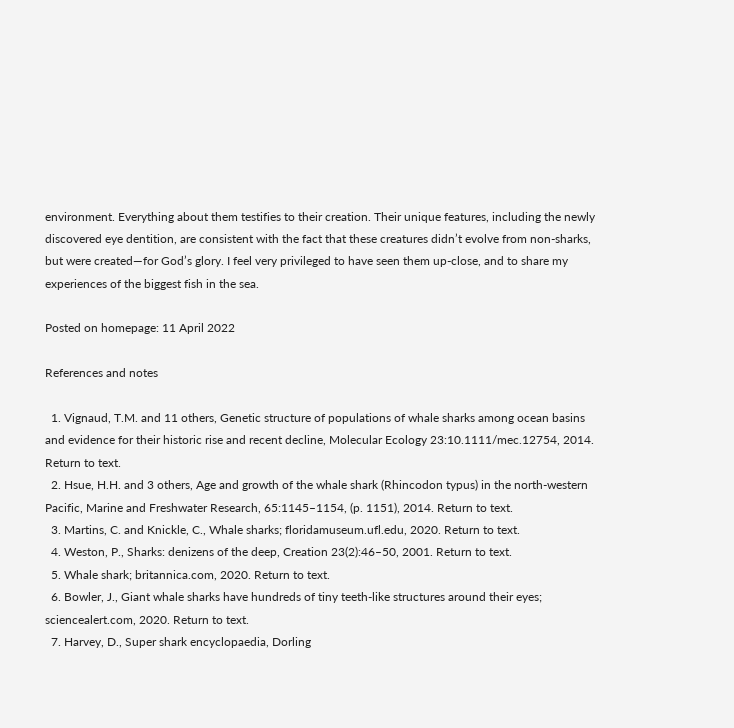environment. Everything about them testifies to their creation. Their unique features, including the newly discovered eye dentition, are consistent with the fact that these creatures didn’t evolve from non-sharks, but were created—for God’s glory. I feel very privileged to have seen them up-close, and to share my experiences of the biggest fish in the sea.

Posted on homepage: 11 April 2022

References and notes

  1. Vignaud, T.M. and 11 others, Genetic structure of populations of whale sharks among ocean basins and evidence for their historic rise and recent decline, Molecular Ecology 23:10.1111/mec.12754, 2014. Return to text.
  2. Hsue, H.H. and 3 others, Age and growth of the whale shark (Rhincodon typus) in the north-western Pacific, Marine and Freshwater Research, 65:1145–1154, (p. 1151), 2014. Return to text.
  3. Martins, C. and Knickle, C., Whale sharks; floridamuseum.ufl.edu, 2020. Return to text.
  4. Weston, P., Sharks: denizens of the deep, Creation 23(2):46–50, 2001. Return to text.
  5. Whale shark; britannica.com, 2020. Return to text.
  6. Bowler, J., Giant whale sharks have hundreds of tiny teeth-like structures around their eyes; sciencealert.com, 2020. Return to text.
  7. Harvey, D., Super shark encyclopaedia, Dorling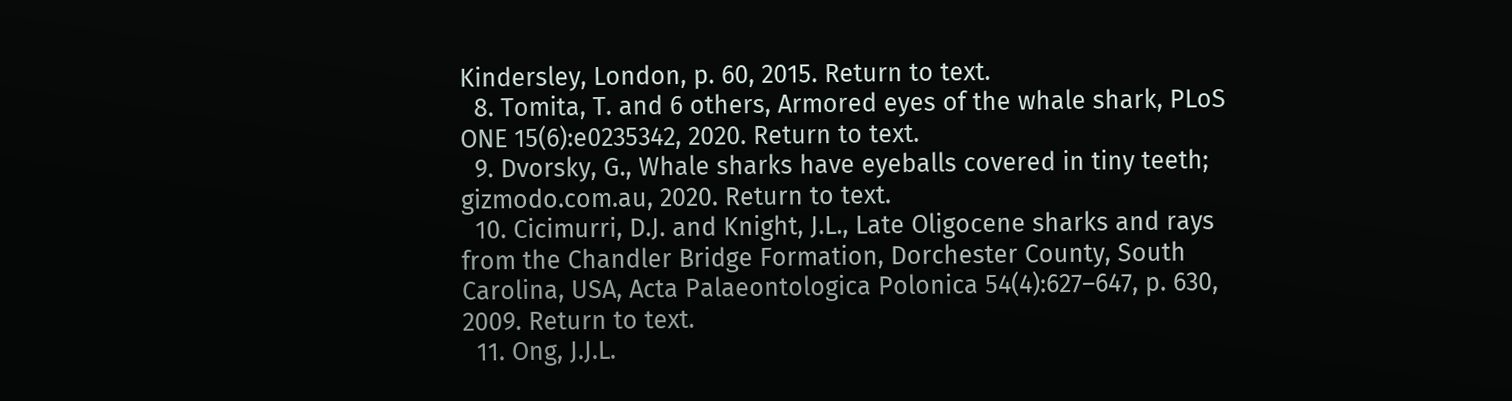Kindersley, London, p. 60, 2015. Return to text.
  8. Tomita, T. and 6 others, Armored eyes of the whale shark, PLoS ONE 15(6):e0235342, 2020. Return to text.
  9. Dvorsky, G., Whale sharks have eyeballs covered in tiny teeth; gizmodo.com.au, 2020. Return to text.
  10. Cicimurri, D.J. and Knight, J.L., Late Oligocene sharks and rays from the Chandler Bridge Formation, Dorchester County, South Carolina, USA, Acta Palaeontologica Polonica 54(4):627–647, p. 630, 2009. Return to text.
  11. Ong, J.J.L.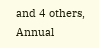and 4 others, Annual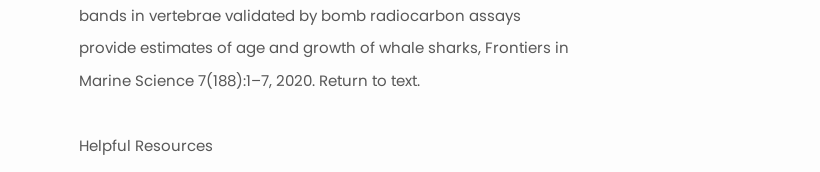bands in vertebrae validated by bomb radiocarbon assays provide estimates of age and growth of whale sharks, Frontiers in Marine Science 7(188):1–7, 2020. Return to text.

Helpful Resources